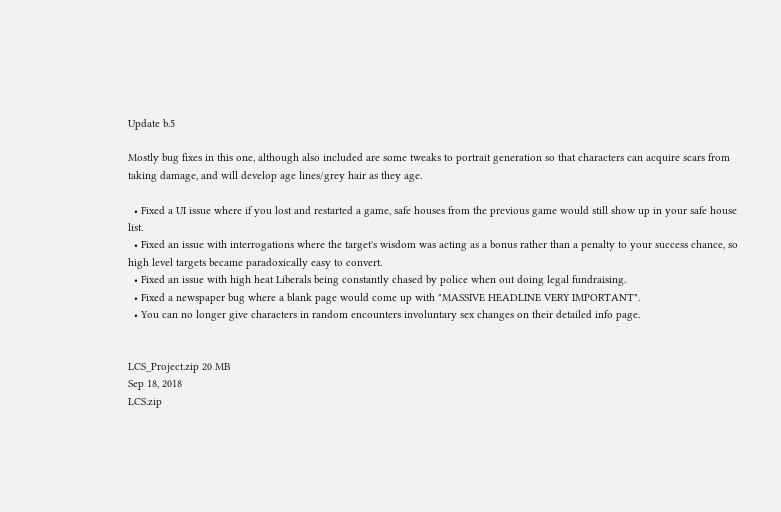Update b.5

Mostly bug fixes in this one, although also included are some tweaks to portrait generation so that characters can acquire scars from taking damage, and will develop age lines/grey hair as they age.

  • Fixed a UI issue where if you lost and restarted a game, safe houses from the previous game would still show up in your safe house list.
  • Fixed an issue with interrogations where the target's wisdom was acting as a bonus rather than a penalty to your success chance, so high level targets became paradoxically easy to convert.
  • Fixed an issue with high heat Liberals being constantly chased by police when out doing legal fundraising.
  • Fixed a newspaper bug where a blank page would come up with "MASSIVE HEADLINE VERY IMPORTANT".
  • You can no longer give characters in random encounters involuntary sex changes on their detailed info page.


LCS_Project.zip 20 MB
Sep 18, 2018
LCS.zip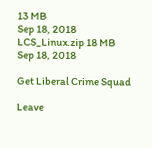13 MB
Sep 18, 2018
LCS_Linux.zip 18 MB
Sep 18, 2018

Get Liberal Crime Squad

Leave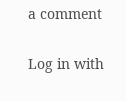a comment

Log in with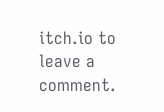itch.io to leave a comment.